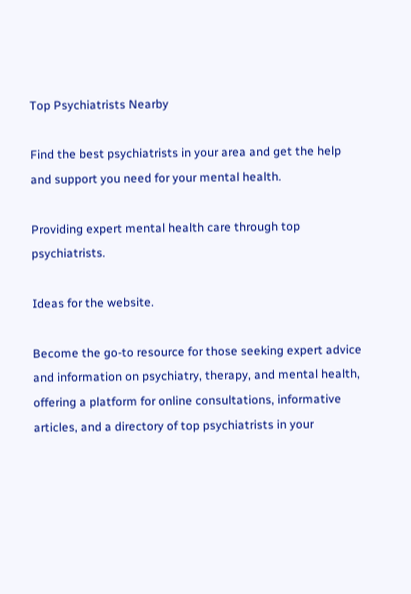Top Psychiatrists Nearby

Find the best psychiatrists in your area and get the help and support you need for your mental health.

Providing expert mental health care through top psychiatrists.

Ideas for the website.

Become the go-to resource for those seeking expert advice and information on psychiatry, therapy, and mental health, offering a platform for online consultations, informative articles, and a directory of top psychiatrists in your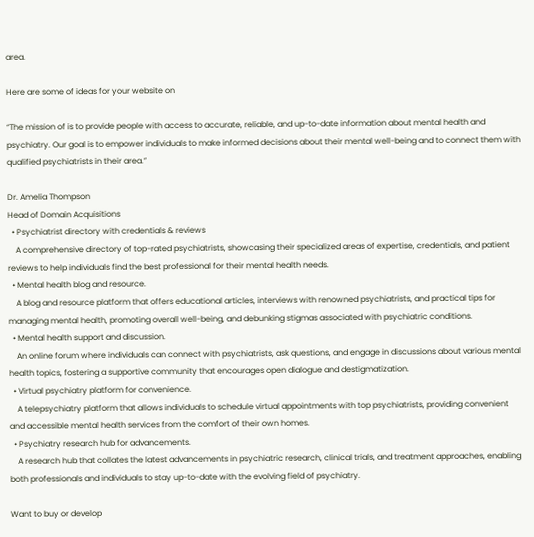area.

Here are some of ideas for your website on

“The mission of is to provide people with access to accurate, reliable, and up-to-date information about mental health and psychiatry. Our goal is to empower individuals to make informed decisions about their mental well-being and to connect them with qualified psychiatrists in their area.”

Dr. Amelia Thompson
Head of Domain Acquisitions
  • Psychiatrist directory with credentials & reviews
    A comprehensive directory of top-rated psychiatrists, showcasing their specialized areas of expertise, credentials, and patient reviews to help individuals find the best professional for their mental health needs.
  • Mental health blog and resource.
    A blog and resource platform that offers educational articles, interviews with renowned psychiatrists, and practical tips for managing mental health, promoting overall well-being, and debunking stigmas associated with psychiatric conditions.
  • Mental health support and discussion.
    An online forum where individuals can connect with psychiatrists, ask questions, and engage in discussions about various mental health topics, fostering a supportive community that encourages open dialogue and destigmatization.
  • Virtual psychiatry platform for convenience.
    A telepsychiatry platform that allows individuals to schedule virtual appointments with top psychiatrists, providing convenient and accessible mental health services from the comfort of their own homes.
  • Psychiatry research hub for advancements.
    A research hub that collates the latest advancements in psychiatric research, clinical trials, and treatment approaches, enabling both professionals and individuals to stay up-to-date with the evolving field of psychiatry.

Want to buy or develop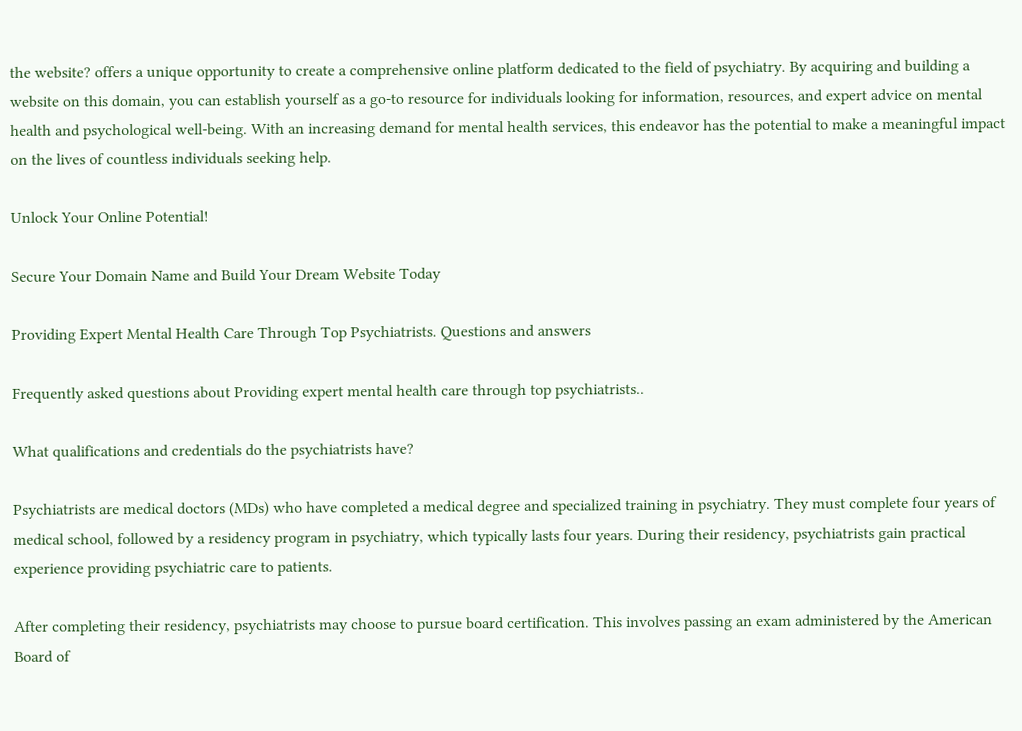the website? offers a unique opportunity to create a comprehensive online platform dedicated to the field of psychiatry. By acquiring and building a website on this domain, you can establish yourself as a go-to resource for individuals looking for information, resources, and expert advice on mental health and psychological well-being. With an increasing demand for mental health services, this endeavor has the potential to make a meaningful impact on the lives of countless individuals seeking help.

Unlock Your Online Potential!

Secure Your Domain Name and Build Your Dream Website Today

Providing Expert Mental Health Care Through Top Psychiatrists. Questions and answers

Frequently asked questions about Providing expert mental health care through top psychiatrists..

What qualifications and credentials do the psychiatrists have?

Psychiatrists are medical doctors (MDs) who have completed a medical degree and specialized training in psychiatry. They must complete four years of medical school, followed by a residency program in psychiatry, which typically lasts four years. During their residency, psychiatrists gain practical experience providing psychiatric care to patients.

After completing their residency, psychiatrists may choose to pursue board certification. This involves passing an exam administered by the American Board of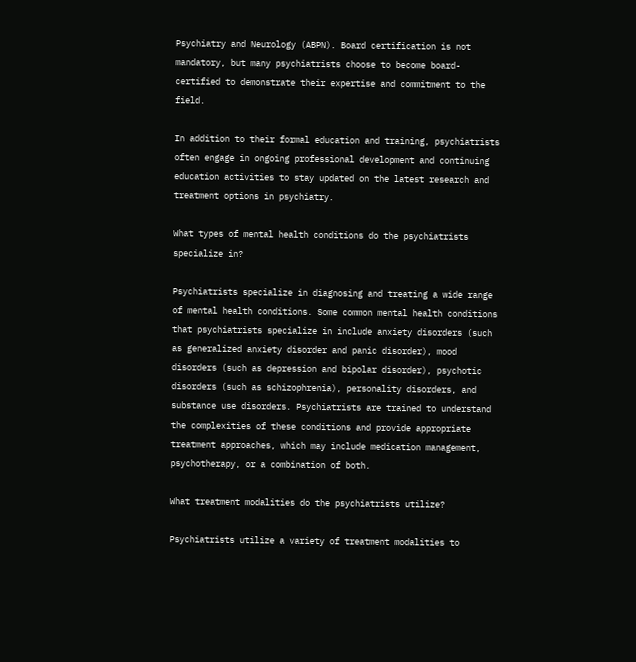Psychiatry and Neurology (ABPN). Board certification is not mandatory, but many psychiatrists choose to become board-certified to demonstrate their expertise and commitment to the field.

In addition to their formal education and training, psychiatrists often engage in ongoing professional development and continuing education activities to stay updated on the latest research and treatment options in psychiatry.

What types of mental health conditions do the psychiatrists specialize in?

Psychiatrists specialize in diagnosing and treating a wide range of mental health conditions. Some common mental health conditions that psychiatrists specialize in include anxiety disorders (such as generalized anxiety disorder and panic disorder), mood disorders (such as depression and bipolar disorder), psychotic disorders (such as schizophrenia), personality disorders, and substance use disorders. Psychiatrists are trained to understand the complexities of these conditions and provide appropriate treatment approaches, which may include medication management, psychotherapy, or a combination of both.

What treatment modalities do the psychiatrists utilize?

Psychiatrists utilize a variety of treatment modalities to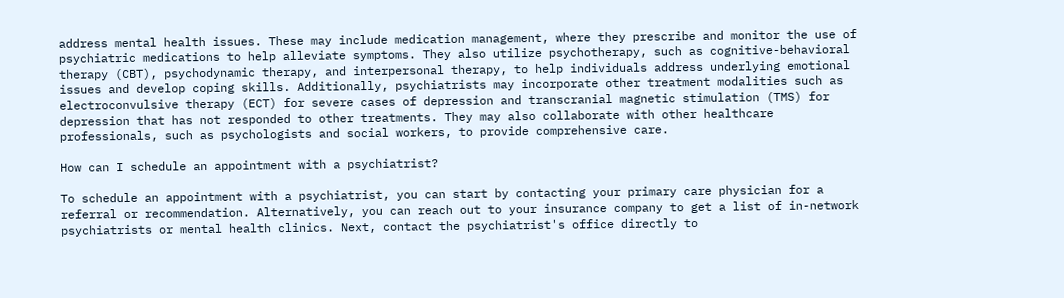address mental health issues. These may include medication management, where they prescribe and monitor the use of psychiatric medications to help alleviate symptoms. They also utilize psychotherapy, such as cognitive-behavioral therapy (CBT), psychodynamic therapy, and interpersonal therapy, to help individuals address underlying emotional issues and develop coping skills. Additionally, psychiatrists may incorporate other treatment modalities such as electroconvulsive therapy (ECT) for severe cases of depression and transcranial magnetic stimulation (TMS) for depression that has not responded to other treatments. They may also collaborate with other healthcare professionals, such as psychologists and social workers, to provide comprehensive care.

How can I schedule an appointment with a psychiatrist?

To schedule an appointment with a psychiatrist, you can start by contacting your primary care physician for a referral or recommendation. Alternatively, you can reach out to your insurance company to get a list of in-network psychiatrists or mental health clinics. Next, contact the psychiatrist's office directly to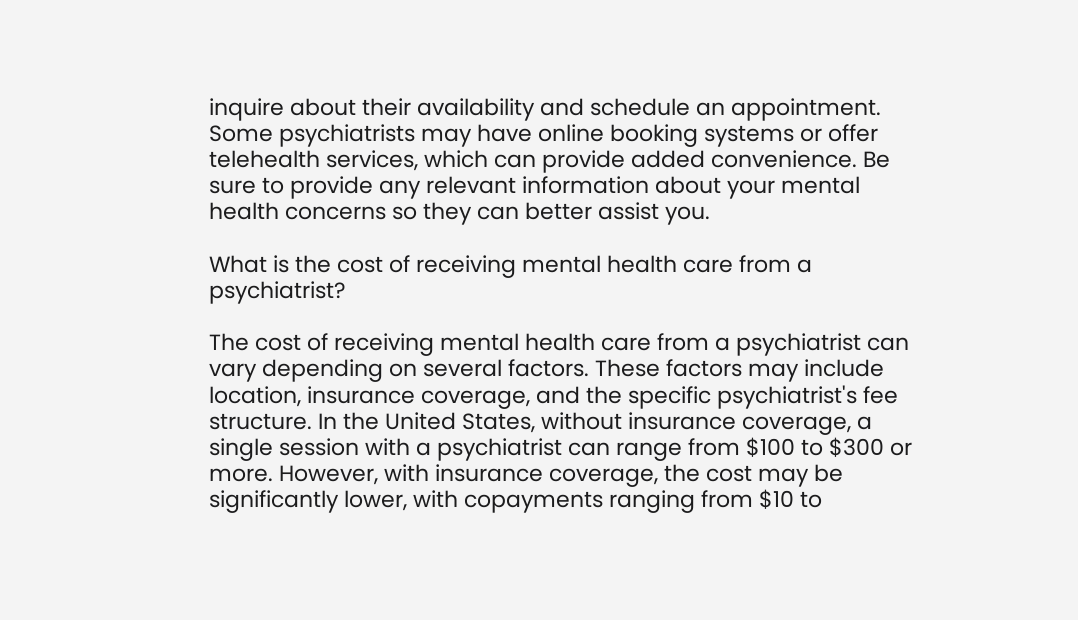inquire about their availability and schedule an appointment. Some psychiatrists may have online booking systems or offer telehealth services, which can provide added convenience. Be sure to provide any relevant information about your mental health concerns so they can better assist you.

What is the cost of receiving mental health care from a psychiatrist?

The cost of receiving mental health care from a psychiatrist can vary depending on several factors. These factors may include location, insurance coverage, and the specific psychiatrist's fee structure. In the United States, without insurance coverage, a single session with a psychiatrist can range from $100 to $300 or more. However, with insurance coverage, the cost may be significantly lower, with copayments ranging from $10 to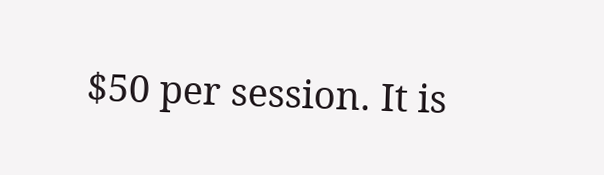$50 per session. It is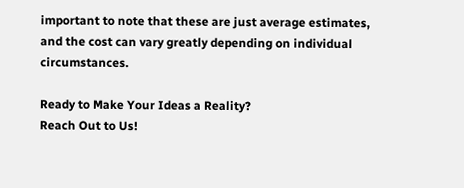important to note that these are just average estimates, and the cost can vary greatly depending on individual circumstances.

Ready to Make Your Ideas a Reality?
Reach Out to Us!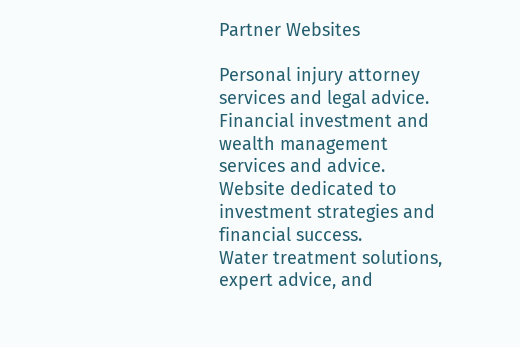Partner Websites

Personal injury attorney services and legal advice.
Financial investment and wealth management services and advice.
Website dedicated to investment strategies and financial success.
Water treatment solutions, expert advice, and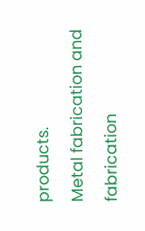products.
Metal fabrication and fabrication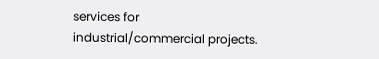services for industrial/commercial projects.